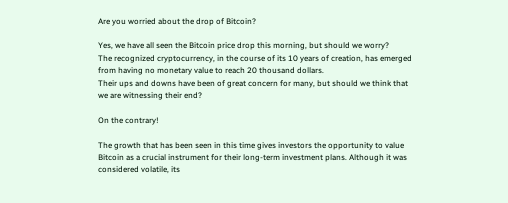Are you worried about the drop of Bitcoin?

Yes, we have all seen the Bitcoin price drop this morning, but should we worry?
The recognized cryptocurrency, in the course of its 10 years of creation, has emerged from having no monetary value to reach 20 thousand dollars.
Their ups and downs have been of great concern for many, but should we think that we are witnessing their end?

On the contrary!

The growth that has been seen in this time gives investors the opportunity to value Bitcoin as a crucial instrument for their long-term investment plans. Although it was considered volatile, its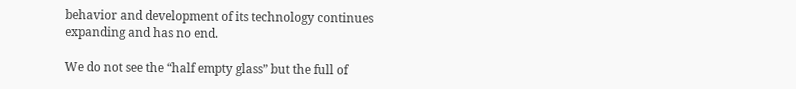behavior and development of its technology continues expanding and has no end.

We do not see the “half empty glass” but the full of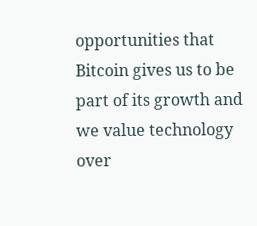opportunities that Bitcoin gives us to be part of its growth and we value technology over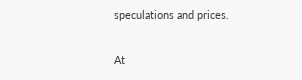speculations and prices.

At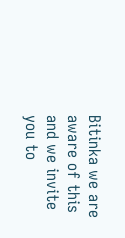Bitinka we are aware of this and we invite you to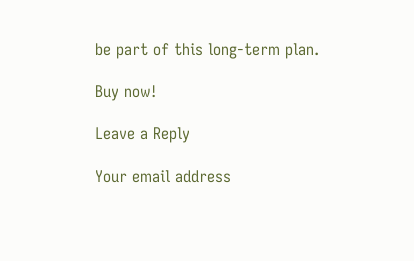be part of this long-term plan.

Buy now!

Leave a Reply

Your email address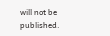will not be published.